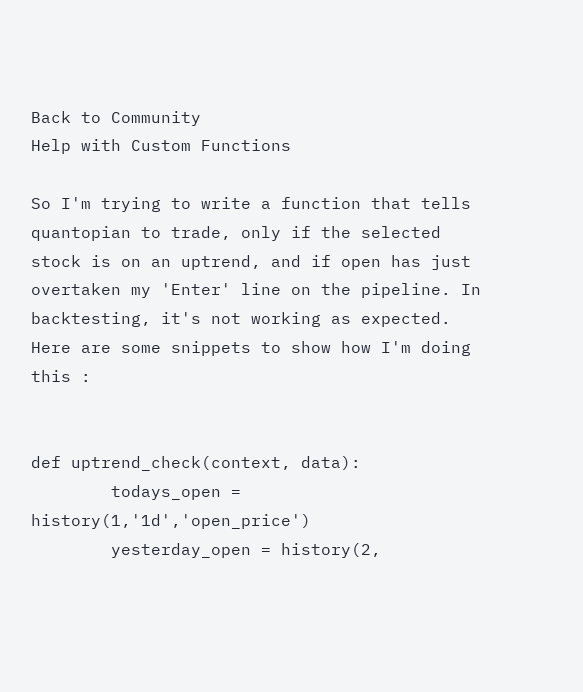Back to Community
Help with Custom Functions

So I'm trying to write a function that tells quantopian to trade, only if the selected stock is on an uptrend, and if open has just overtaken my 'Enter' line on the pipeline. In backtesting, it's not working as expected. Here are some snippets to show how I'm doing this :


def uptrend_check(context, data):
        todays_open = history(1,'1d','open_price')
        yesterday_open = history(2,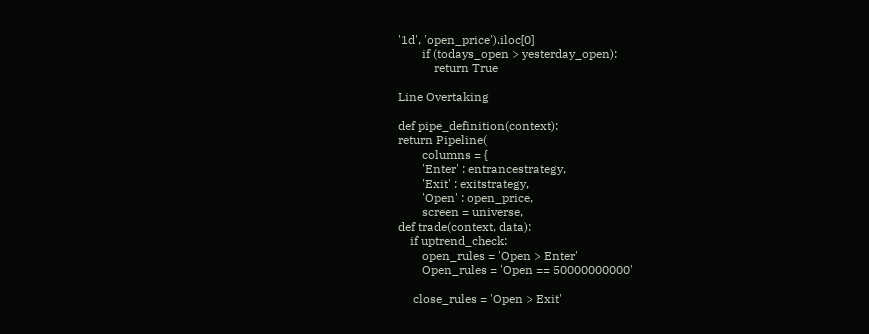'1d', 'open_price').iloc[0]
        if (todays_open > yesterday_open):
            return True

Line Overtaking

def pipe_definition(context):
return Pipeline(
        columns = {
        'Enter' : entrancestrategy,
        'Exit' : exitstrategy,
        'Open' : open_price,
        screen = universe,
def trade(context, data):
    if uptrend_check:
        open_rules = 'Open > Enter'
        Open_rules = 'Open == 50000000000'

     close_rules = 'Open > Exit'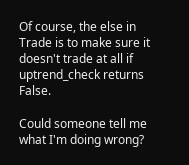Of course, the else in Trade is to make sure it doesn't trade at all if uptrend_check returns False.

Could someone tell me what I'm doing wrong?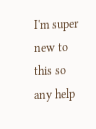I'm super new to this so any help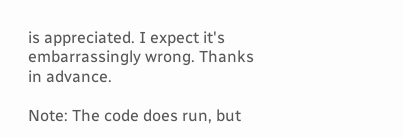is appreciated. I expect it's embarrassingly wrong. Thanks in advance.

Note: The code does run, but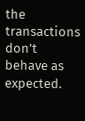the transactions don't behave as expected.